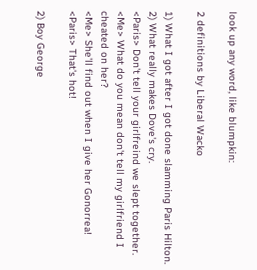look up any word, like blumpkin:

2 definitions by Liberal Wacko

1) What I got after I got done slamming Paris Hilton.
2) What really makes Dove's cry.
<Paris> Don't tell your girlfreind we slept together.
<Me> What do you mean don't tell my girlfriend I cheated on her?
<Me> She'll find out when I give her Gonorrea!
<Paris> That's hot!

2) Boy George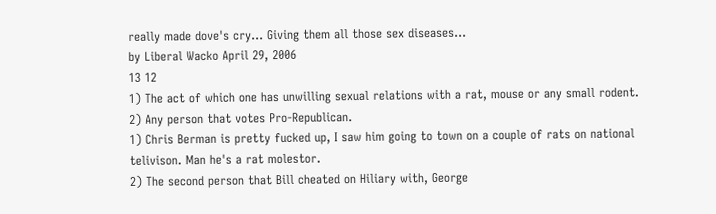really made dove's cry... Giving them all those sex diseases...
by Liberal Wacko April 29, 2006
13 12
1) The act of which one has unwilling sexual relations with a rat, mouse or any small rodent.
2) Any person that votes Pro-Republican.
1) Chris Berman is pretty fucked up, I saw him going to town on a couple of rats on national telivison. Man he's a rat molestor.
2) The second person that Bill cheated on Hiliary with, George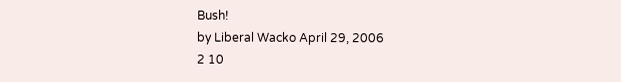Bush!
by Liberal Wacko April 29, 2006
2 10